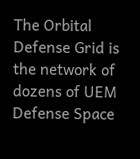The Orbital Defense Grid is the network of dozens of UEM Defense Space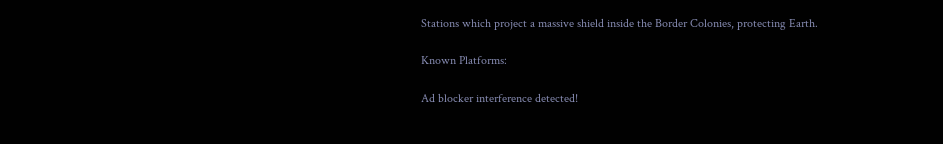Stations which project a massive shield inside the Border Colonies, protecting Earth.

Known Platforms:

Ad blocker interference detected!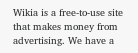Wikia is a free-to-use site that makes money from advertising. We have a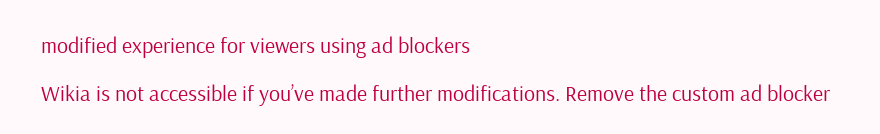modified experience for viewers using ad blockers

Wikia is not accessible if you’ve made further modifications. Remove the custom ad blocker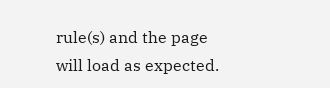rule(s) and the page will load as expected.